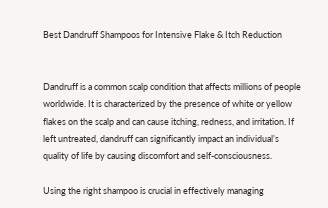Best Dandruff Shampoos for Intensive Flake & Itch Reduction


Dandruff is a common scalp condition that affects millions of people worldwide. It is characterized by the presence of white or yellow flakes on the scalp and can cause itching, redness, and irritation. If left untreated, dandruff can significantly impact an individual’s quality of life by causing discomfort and self-consciousness.

Using the right shampoo is crucial in effectively managing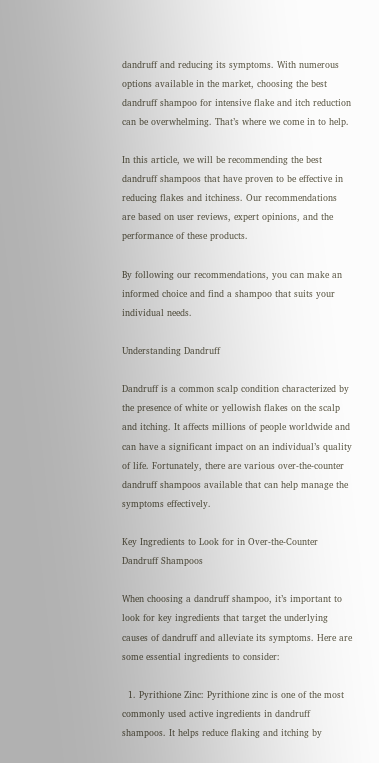dandruff and reducing its symptoms. With numerous options available in the market, choosing the best dandruff shampoo for intensive flake and itch reduction can be overwhelming. That’s where we come in to help.

In this article, we will be recommending the best dandruff shampoos that have proven to be effective in reducing flakes and itchiness. Our recommendations are based on user reviews, expert opinions, and the performance of these products.

By following our recommendations, you can make an informed choice and find a shampoo that suits your individual needs.

Understanding Dandruff

Dandruff is a common scalp condition characterized by the presence of white or yellowish flakes on the scalp and itching. It affects millions of people worldwide and can have a significant impact on an individual’s quality of life. Fortunately, there are various over-the-counter dandruff shampoos available that can help manage the symptoms effectively.

Key Ingredients to Look for in Over-the-Counter Dandruff Shampoos

When choosing a dandruff shampoo, it’s important to look for key ingredients that target the underlying causes of dandruff and alleviate its symptoms. Here are some essential ingredients to consider:

  1. Pyrithione Zinc: Pyrithione zinc is one of the most commonly used active ingredients in dandruff shampoos. It helps reduce flaking and itching by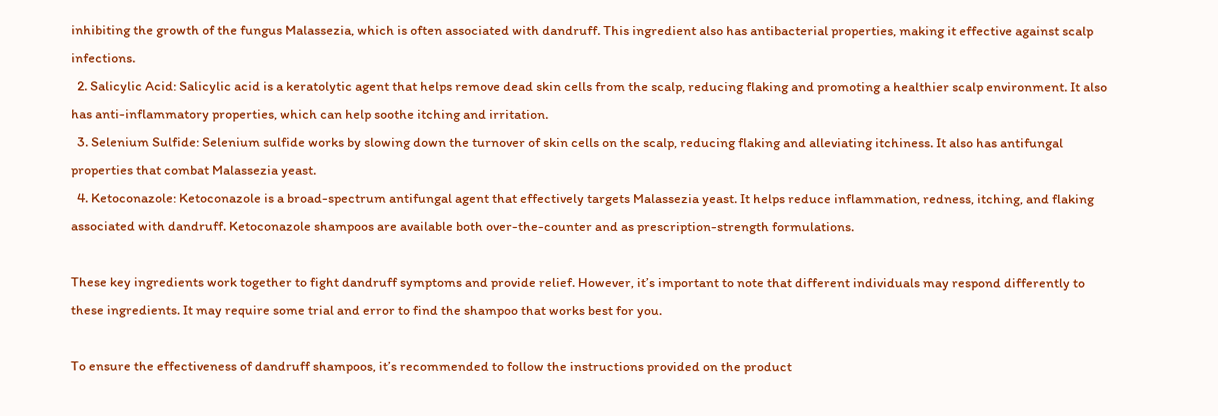inhibiting the growth of the fungus Malassezia, which is often associated with dandruff. This ingredient also has antibacterial properties, making it effective against scalp infections.
  2. Salicylic Acid: Salicylic acid is a keratolytic agent that helps remove dead skin cells from the scalp, reducing flaking and promoting a healthier scalp environment. It also has anti-inflammatory properties, which can help soothe itching and irritation.
  3. Selenium Sulfide: Selenium sulfide works by slowing down the turnover of skin cells on the scalp, reducing flaking and alleviating itchiness. It also has antifungal properties that combat Malassezia yeast.
  4. Ketoconazole: Ketoconazole is a broad-spectrum antifungal agent that effectively targets Malassezia yeast. It helps reduce inflammation, redness, itching, and flaking associated with dandruff. Ketoconazole shampoos are available both over-the-counter and as prescription-strength formulations.

These key ingredients work together to fight dandruff symptoms and provide relief. However, it’s important to note that different individuals may respond differently to these ingredients. It may require some trial and error to find the shampoo that works best for you.

To ensure the effectiveness of dandruff shampoos, it’s recommended to follow the instructions provided on the product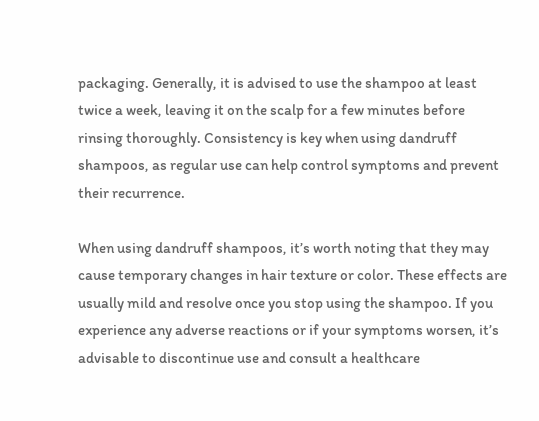packaging. Generally, it is advised to use the shampoo at least twice a week, leaving it on the scalp for a few minutes before rinsing thoroughly. Consistency is key when using dandruff shampoos, as regular use can help control symptoms and prevent their recurrence.

When using dandruff shampoos, it’s worth noting that they may cause temporary changes in hair texture or color. These effects are usually mild and resolve once you stop using the shampoo. If you experience any adverse reactions or if your symptoms worsen, it’s advisable to discontinue use and consult a healthcare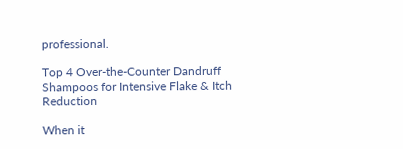professional.

Top 4 Over-the-Counter Dandruff Shampoos for Intensive Flake & Itch Reduction

When it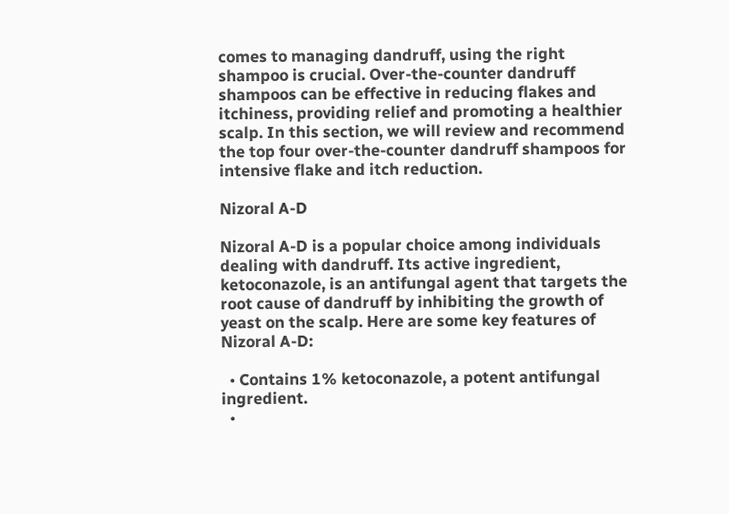comes to managing dandruff, using the right shampoo is crucial. Over-the-counter dandruff shampoos can be effective in reducing flakes and itchiness, providing relief and promoting a healthier scalp. In this section, we will review and recommend the top four over-the-counter dandruff shampoos for intensive flake and itch reduction.

Nizoral A-D

Nizoral A-D is a popular choice among individuals dealing with dandruff. Its active ingredient, ketoconazole, is an antifungal agent that targets the root cause of dandruff by inhibiting the growth of yeast on the scalp. Here are some key features of Nizoral A-D:

  • Contains 1% ketoconazole, a potent antifungal ingredient.
  •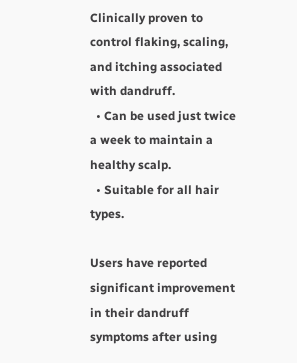Clinically proven to control flaking, scaling, and itching associated with dandruff.
  • Can be used just twice a week to maintain a healthy scalp.
  • Suitable for all hair types.

Users have reported significant improvement in their dandruff symptoms after using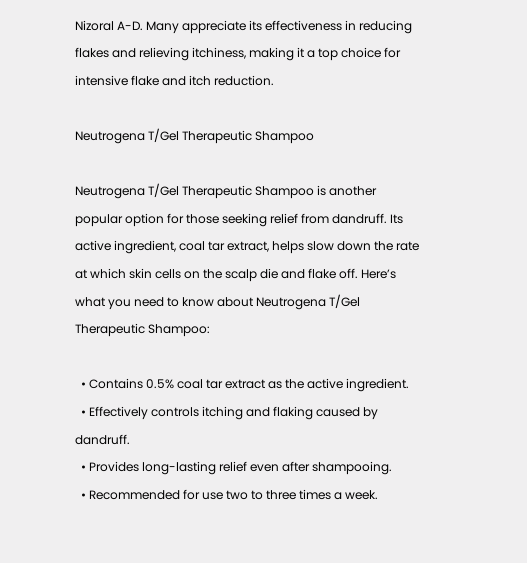Nizoral A-D. Many appreciate its effectiveness in reducing flakes and relieving itchiness, making it a top choice for intensive flake and itch reduction.

Neutrogena T/Gel Therapeutic Shampoo

Neutrogena T/Gel Therapeutic Shampoo is another popular option for those seeking relief from dandruff. Its active ingredient, coal tar extract, helps slow down the rate at which skin cells on the scalp die and flake off. Here’s what you need to know about Neutrogena T/Gel Therapeutic Shampoo:

  • Contains 0.5% coal tar extract as the active ingredient.
  • Effectively controls itching and flaking caused by dandruff.
  • Provides long-lasting relief even after shampooing.
  • Recommended for use two to three times a week.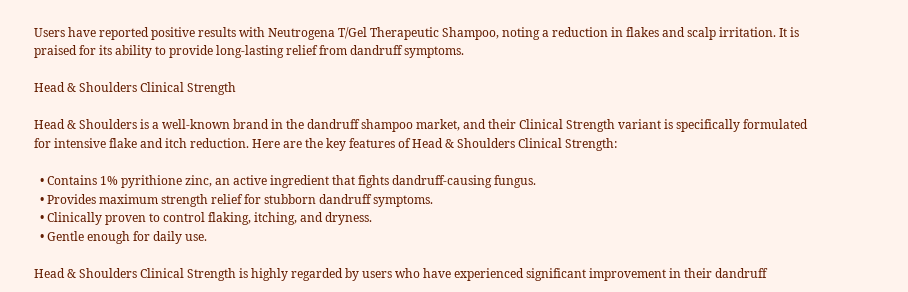Users have reported positive results with Neutrogena T/Gel Therapeutic Shampoo, noting a reduction in flakes and scalp irritation. It is praised for its ability to provide long-lasting relief from dandruff symptoms.

Head & Shoulders Clinical Strength

Head & Shoulders is a well-known brand in the dandruff shampoo market, and their Clinical Strength variant is specifically formulated for intensive flake and itch reduction. Here are the key features of Head & Shoulders Clinical Strength:

  • Contains 1% pyrithione zinc, an active ingredient that fights dandruff-causing fungus.
  • Provides maximum strength relief for stubborn dandruff symptoms.
  • Clinically proven to control flaking, itching, and dryness.
  • Gentle enough for daily use.

Head & Shoulders Clinical Strength is highly regarded by users who have experienced significant improvement in their dandruff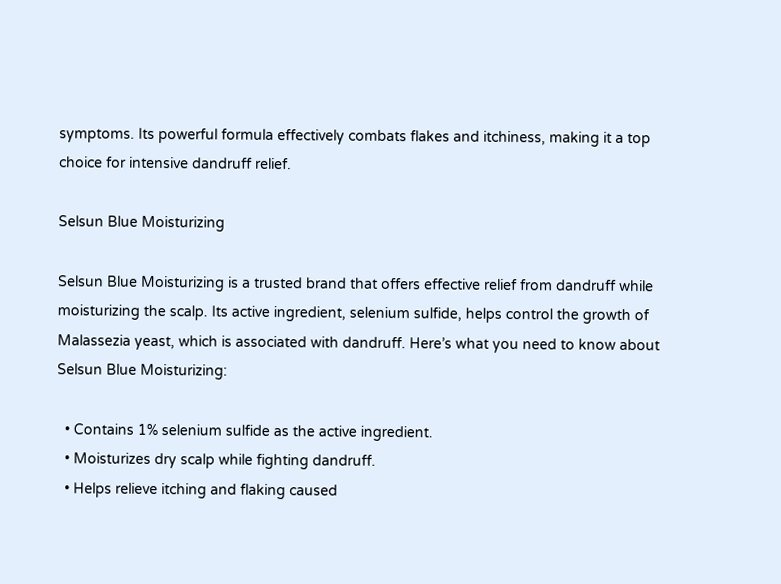symptoms. Its powerful formula effectively combats flakes and itchiness, making it a top choice for intensive dandruff relief.

Selsun Blue Moisturizing

Selsun Blue Moisturizing is a trusted brand that offers effective relief from dandruff while moisturizing the scalp. Its active ingredient, selenium sulfide, helps control the growth of Malassezia yeast, which is associated with dandruff. Here’s what you need to know about Selsun Blue Moisturizing:

  • Contains 1% selenium sulfide as the active ingredient.
  • Moisturizes dry scalp while fighting dandruff.
  • Helps relieve itching and flaking caused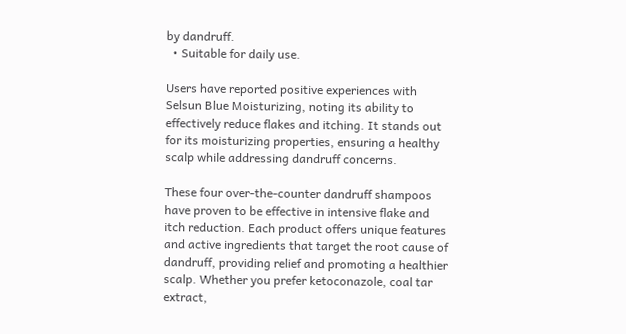by dandruff.
  • Suitable for daily use.

Users have reported positive experiences with Selsun Blue Moisturizing, noting its ability to effectively reduce flakes and itching. It stands out for its moisturizing properties, ensuring a healthy scalp while addressing dandruff concerns.

These four over-the-counter dandruff shampoos have proven to be effective in intensive flake and itch reduction. Each product offers unique features and active ingredients that target the root cause of dandruff, providing relief and promoting a healthier scalp. Whether you prefer ketoconazole, coal tar extract,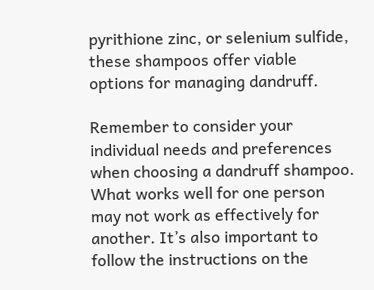pyrithione zinc, or selenium sulfide, these shampoos offer viable options for managing dandruff.

Remember to consider your individual needs and preferences when choosing a dandruff shampoo. What works well for one person may not work as effectively for another. It’s also important to follow the instructions on the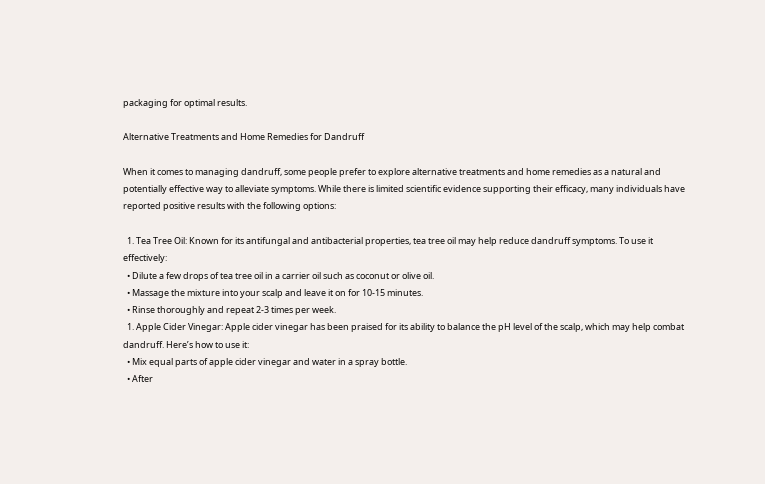packaging for optimal results.

Alternative Treatments and Home Remedies for Dandruff

When it comes to managing dandruff, some people prefer to explore alternative treatments and home remedies as a natural and potentially effective way to alleviate symptoms. While there is limited scientific evidence supporting their efficacy, many individuals have reported positive results with the following options:

  1. Tea Tree Oil: Known for its antifungal and antibacterial properties, tea tree oil may help reduce dandruff symptoms. To use it effectively:
  • Dilute a few drops of tea tree oil in a carrier oil such as coconut or olive oil.
  • Massage the mixture into your scalp and leave it on for 10-15 minutes.
  • Rinse thoroughly and repeat 2-3 times per week.
  1. Apple Cider Vinegar: Apple cider vinegar has been praised for its ability to balance the pH level of the scalp, which may help combat dandruff. Here’s how to use it:
  • Mix equal parts of apple cider vinegar and water in a spray bottle.
  • After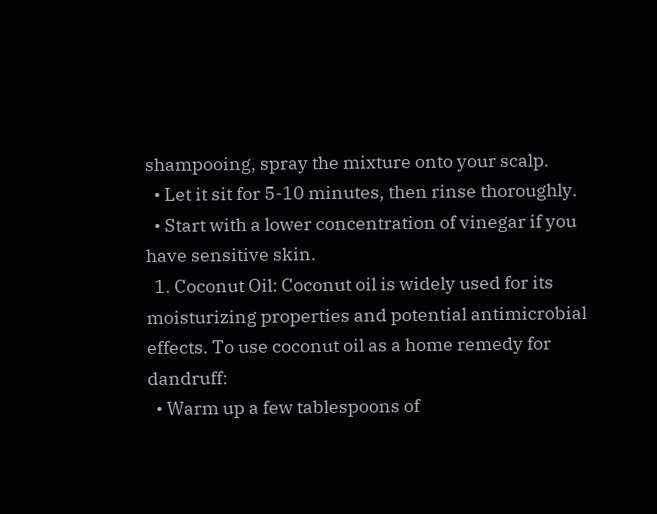shampooing, spray the mixture onto your scalp.
  • Let it sit for 5-10 minutes, then rinse thoroughly.
  • Start with a lower concentration of vinegar if you have sensitive skin.
  1. Coconut Oil: Coconut oil is widely used for its moisturizing properties and potential antimicrobial effects. To use coconut oil as a home remedy for dandruff:
  • Warm up a few tablespoons of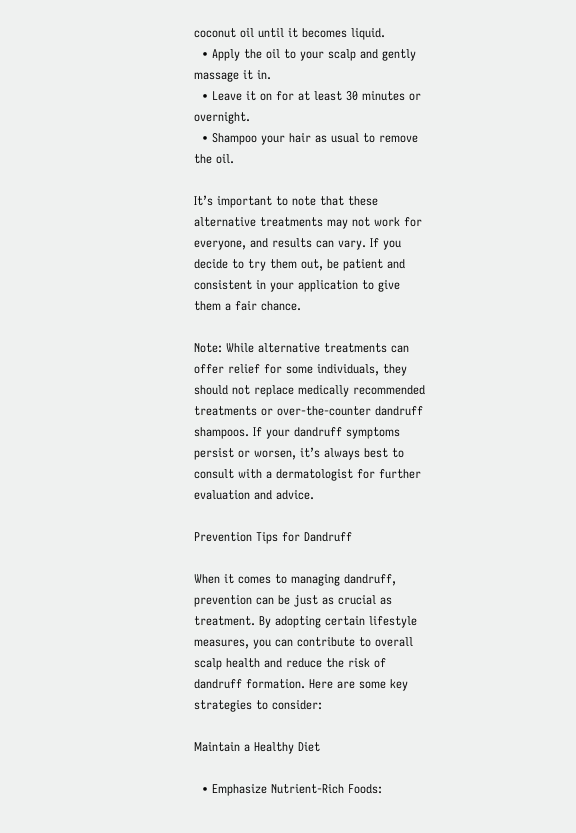coconut oil until it becomes liquid.
  • Apply the oil to your scalp and gently massage it in.
  • Leave it on for at least 30 minutes or overnight.
  • Shampoo your hair as usual to remove the oil.

It’s important to note that these alternative treatments may not work for everyone, and results can vary. If you decide to try them out, be patient and consistent in your application to give them a fair chance.

Note: While alternative treatments can offer relief for some individuals, they should not replace medically recommended treatments or over-the-counter dandruff shampoos. If your dandruff symptoms persist or worsen, it’s always best to consult with a dermatologist for further evaluation and advice.

Prevention Tips for Dandruff

When it comes to managing dandruff, prevention can be just as crucial as treatment. By adopting certain lifestyle measures, you can contribute to overall scalp health and reduce the risk of dandruff formation. Here are some key strategies to consider:

Maintain a Healthy Diet

  • Emphasize Nutrient-Rich Foods: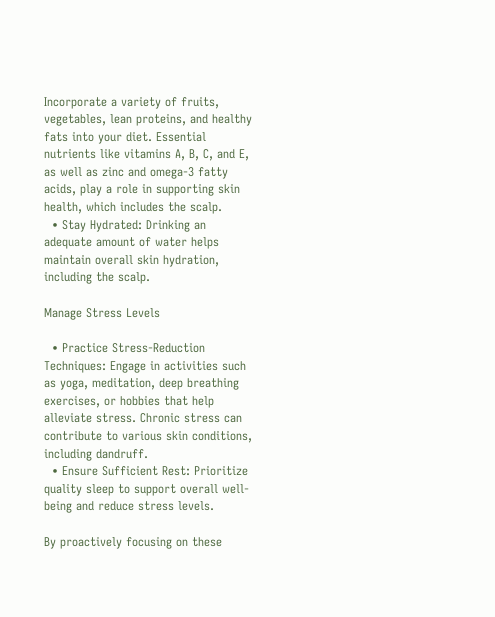Incorporate a variety of fruits, vegetables, lean proteins, and healthy fats into your diet. Essential nutrients like vitamins A, B, C, and E, as well as zinc and omega-3 fatty acids, play a role in supporting skin health, which includes the scalp.
  • Stay Hydrated: Drinking an adequate amount of water helps maintain overall skin hydration, including the scalp.

Manage Stress Levels

  • Practice Stress-Reduction Techniques: Engage in activities such as yoga, meditation, deep breathing exercises, or hobbies that help alleviate stress. Chronic stress can contribute to various skin conditions, including dandruff.
  • Ensure Sufficient Rest: Prioritize quality sleep to support overall well-being and reduce stress levels.

By proactively focusing on these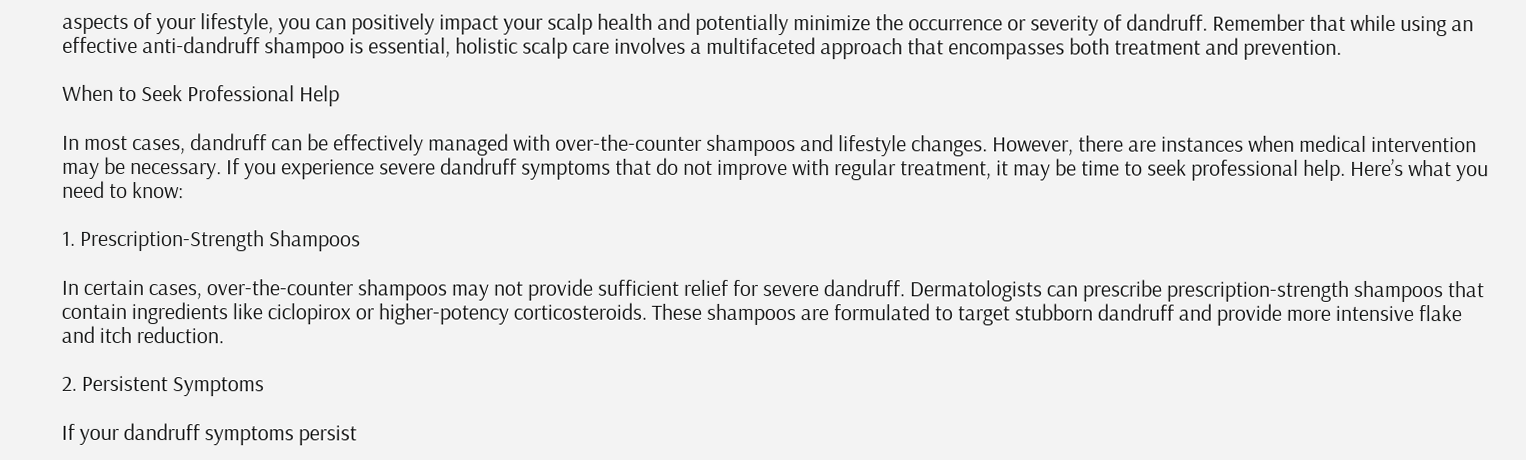aspects of your lifestyle, you can positively impact your scalp health and potentially minimize the occurrence or severity of dandruff. Remember that while using an effective anti-dandruff shampoo is essential, holistic scalp care involves a multifaceted approach that encompasses both treatment and prevention.

When to Seek Professional Help

In most cases, dandruff can be effectively managed with over-the-counter shampoos and lifestyle changes. However, there are instances when medical intervention may be necessary. If you experience severe dandruff symptoms that do not improve with regular treatment, it may be time to seek professional help. Here’s what you need to know:

1. Prescription-Strength Shampoos

In certain cases, over-the-counter shampoos may not provide sufficient relief for severe dandruff. Dermatologists can prescribe prescription-strength shampoos that contain ingredients like ciclopirox or higher-potency corticosteroids. These shampoos are formulated to target stubborn dandruff and provide more intensive flake and itch reduction.

2. Persistent Symptoms

If your dandruff symptoms persist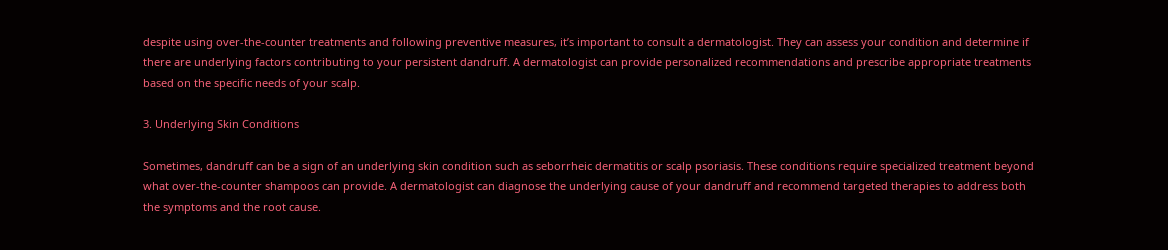despite using over-the-counter treatments and following preventive measures, it’s important to consult a dermatologist. They can assess your condition and determine if there are underlying factors contributing to your persistent dandruff. A dermatologist can provide personalized recommendations and prescribe appropriate treatments based on the specific needs of your scalp.

3. Underlying Skin Conditions

Sometimes, dandruff can be a sign of an underlying skin condition such as seborrheic dermatitis or scalp psoriasis. These conditions require specialized treatment beyond what over-the-counter shampoos can provide. A dermatologist can diagnose the underlying cause of your dandruff and recommend targeted therapies to address both the symptoms and the root cause.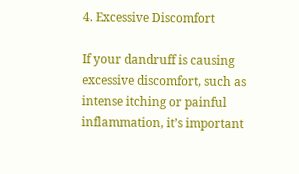4. Excessive Discomfort

If your dandruff is causing excessive discomfort, such as intense itching or painful inflammation, it’s important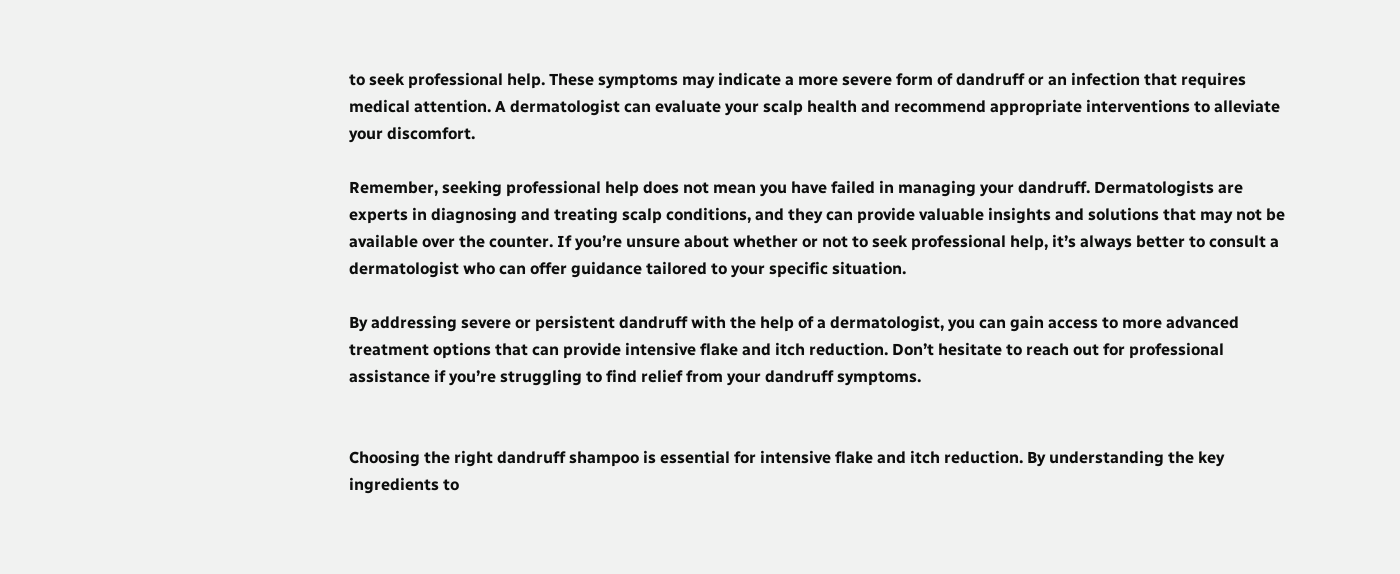to seek professional help. These symptoms may indicate a more severe form of dandruff or an infection that requires medical attention. A dermatologist can evaluate your scalp health and recommend appropriate interventions to alleviate your discomfort.

Remember, seeking professional help does not mean you have failed in managing your dandruff. Dermatologists are experts in diagnosing and treating scalp conditions, and they can provide valuable insights and solutions that may not be available over the counter. If you’re unsure about whether or not to seek professional help, it’s always better to consult a dermatologist who can offer guidance tailored to your specific situation.

By addressing severe or persistent dandruff with the help of a dermatologist, you can gain access to more advanced treatment options that can provide intensive flake and itch reduction. Don’t hesitate to reach out for professional assistance if you’re struggling to find relief from your dandruff symptoms.


Choosing the right dandruff shampoo is essential for intensive flake and itch reduction. By understanding the key ingredients to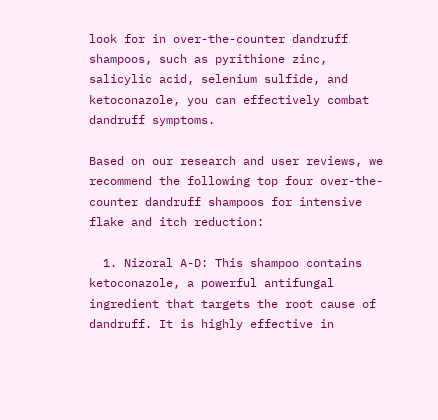look for in over-the-counter dandruff shampoos, such as pyrithione zinc, salicylic acid, selenium sulfide, and ketoconazole, you can effectively combat dandruff symptoms.

Based on our research and user reviews, we recommend the following top four over-the-counter dandruff shampoos for intensive flake and itch reduction:

  1. Nizoral A-D: This shampoo contains ketoconazole, a powerful antifungal ingredient that targets the root cause of dandruff. It is highly effective in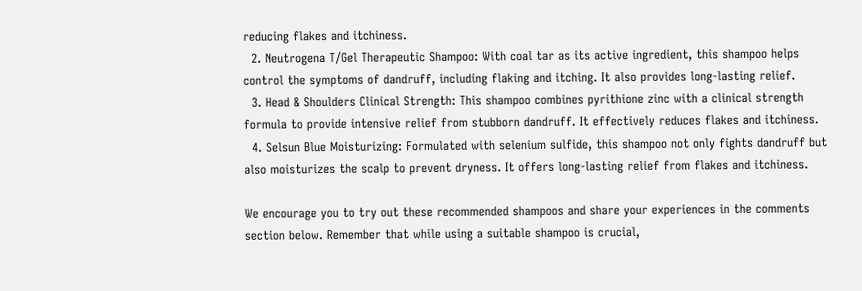reducing flakes and itchiness.
  2. Neutrogena T/Gel Therapeutic Shampoo: With coal tar as its active ingredient, this shampoo helps control the symptoms of dandruff, including flaking and itching. It also provides long-lasting relief.
  3. Head & Shoulders Clinical Strength: This shampoo combines pyrithione zinc with a clinical strength formula to provide intensive relief from stubborn dandruff. It effectively reduces flakes and itchiness.
  4. Selsun Blue Moisturizing: Formulated with selenium sulfide, this shampoo not only fights dandruff but also moisturizes the scalp to prevent dryness. It offers long-lasting relief from flakes and itchiness.

We encourage you to try out these recommended shampoos and share your experiences in the comments section below. Remember that while using a suitable shampoo is crucial,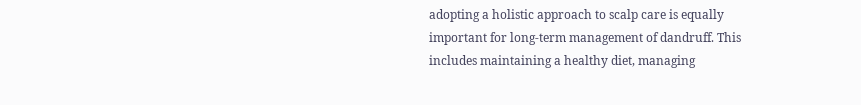adopting a holistic approach to scalp care is equally important for long-term management of dandruff. This includes maintaining a healthy diet, managing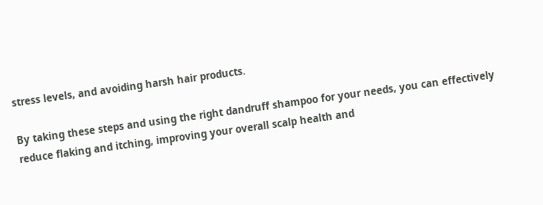stress levels, and avoiding harsh hair products.

By taking these steps and using the right dandruff shampoo for your needs, you can effectively reduce flaking and itching, improving your overall scalp health and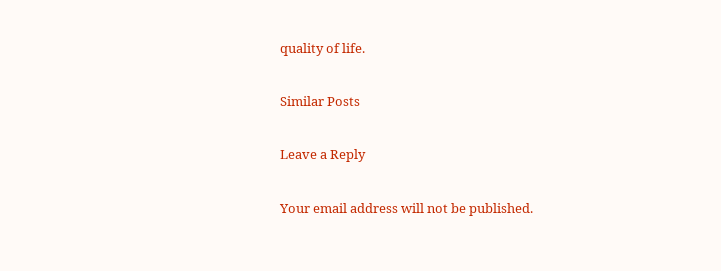quality of life.

Similar Posts

Leave a Reply

Your email address will not be published.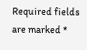Required fields are marked *